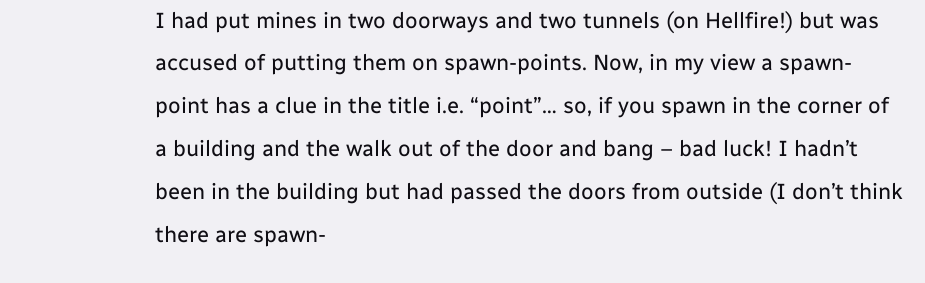I had put mines in two doorways and two tunnels (on Hellfire!) but was accused of putting them on spawn-points. Now, in my view a spawn-point has a clue in the title i.e. “point”… so, if you spawn in the corner of a building and the walk out of the door and bang – bad luck! I hadn’t been in the building but had passed the doors from outside (I don’t think there are spawn-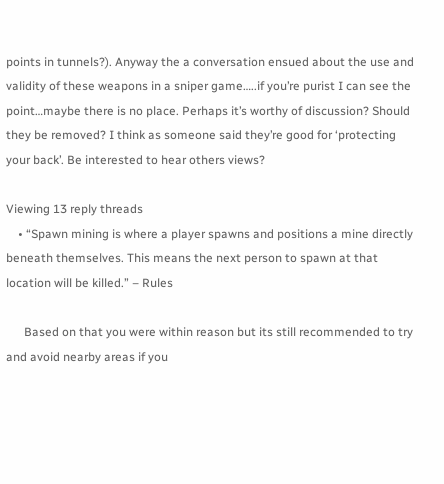points in tunnels?). Anyway the a conversation ensued about the use and validity of these weapons in a sniper game…..if you’re purist I can see the point…maybe there is no place. Perhaps it’s worthy of discussion? Should they be removed? I think as someone said they’re good for ‘protecting your back’. Be interested to hear others views?

Viewing 13 reply threads
    • “Spawn mining is where a player spawns and positions a mine directly beneath themselves. This means the next person to spawn at that location will be killed.” – Rules

      Based on that you were within reason but its still recommended to try and avoid nearby areas if you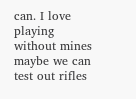can. I love playing without mines maybe we can test out rifles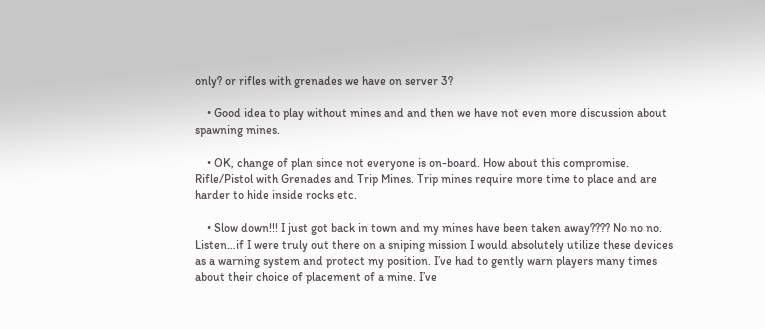only? or rifles with grenades we have on server 3?

    • Good idea to play without mines and and then we have not even more discussion about spawning mines.

    • OK, change of plan since not everyone is on-board. How about this compromise. Rifle/Pistol with Grenades and Trip Mines. Trip mines require more time to place and are harder to hide inside rocks etc.

    • Slow down!!! I just got back in town and my mines have been taken away???? No no no. Listen…if I were truly out there on a sniping mission I would absolutely utilize these devices as a warning system and protect my position. I’ve had to gently warn players many times about their choice of placement of a mine. I’ve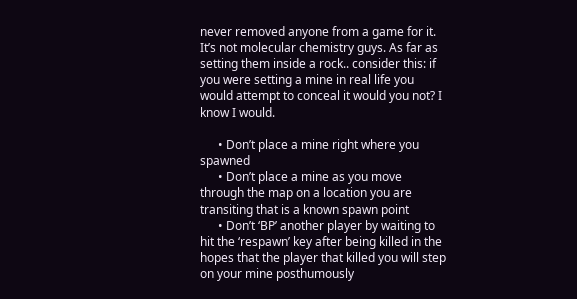never removed anyone from a game for it. It’s not molecular chemistry guys. As far as setting them inside a rock.. consider this: if you were setting a mine in real life you would attempt to conceal it would you not? I know I would.

      • Don’t place a mine right where you spawned
      • Don’t place a mine as you move through the map on a location you are transiting that is a known spawn point
      • Don’t ‘BP’ another player by waiting to hit the ‘respawn’ key after being killed in the hopes that the player that killed you will step on your mine posthumously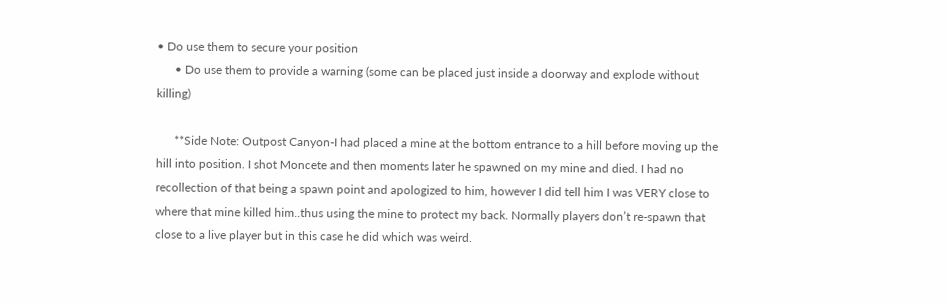• Do use them to secure your position
      • Do use them to provide a warning (some can be placed just inside a doorway and explode without killing)

      **Side Note: Outpost Canyon-I had placed a mine at the bottom entrance to a hill before moving up the hill into position. I shot Moncete and then moments later he spawned on my mine and died. I had no recollection of that being a spawn point and apologized to him, however I did tell him I was VERY close to where that mine killed him..thus using the mine to protect my back. Normally players don’t re-spawn that close to a live player but in this case he did which was weird.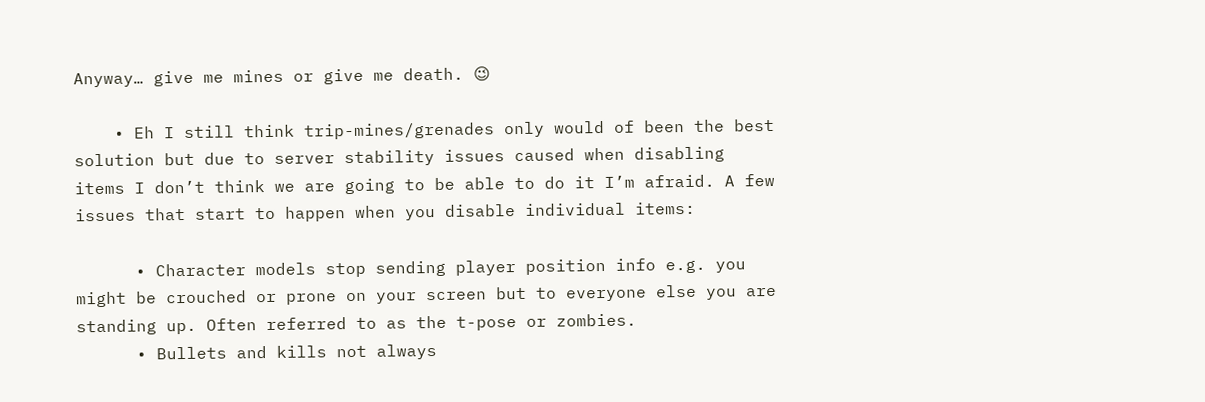Anyway… give me mines or give me death. 😉

    • Eh I still think trip-mines/grenades only would of been the best solution but due to server stability issues caused when disabling items I don’t think we are going to be able to do it I’m afraid. A few issues that start to happen when you disable individual items:

      • Character models stop sending player position info e.g. you might be crouched or prone on your screen but to everyone else you are standing up. Often referred to as the t-pose or zombies.
      • Bullets and kills not always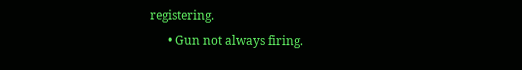registering.
      • Gun not always firing.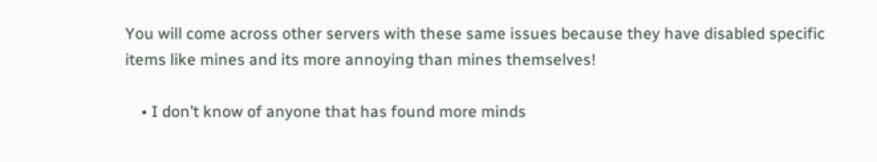You will come across other servers with these same issues because they have disabled specific items like mines and its more annoying than mines themselves!

    • I don’t know of anyone that has found more minds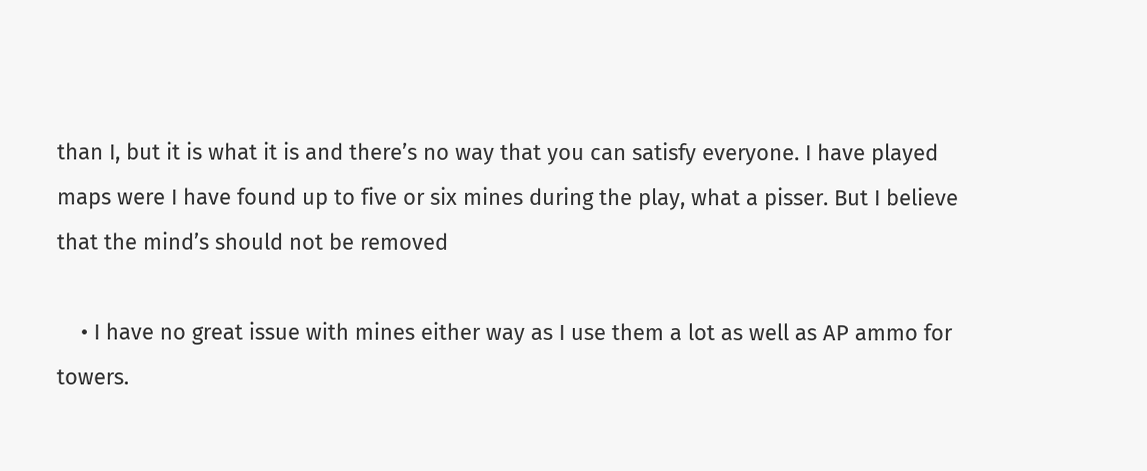than I, but it is what it is and there’s no way that you can satisfy everyone. I have played maps were I have found up to five or six mines during the play, what a pisser. But I believe that the mind’s should not be removed

    • I have no great issue with mines either way as I use them a lot as well as AP ammo for towers.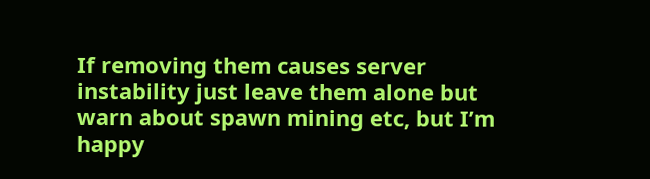If removing them causes server instability just leave them alone but warn about spawn mining etc, but I’m happy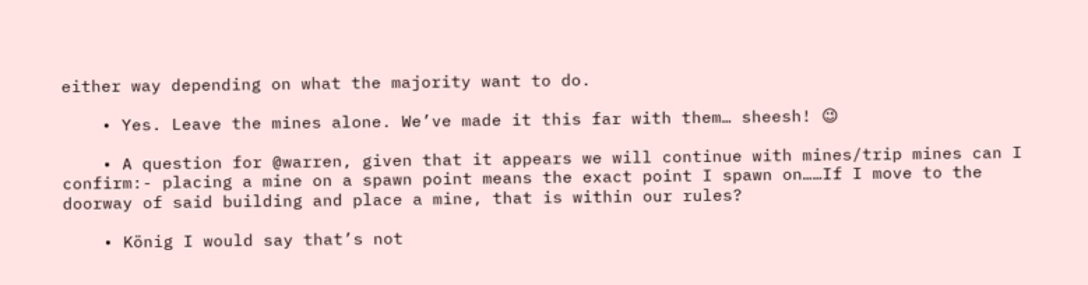either way depending on what the majority want to do.

    • Yes. Leave the mines alone. We’ve made it this far with them… sheesh! 😉

    • A question for @warren, given that it appears we will continue with mines/trip mines can I confirm:- placing a mine on a spawn point means the exact point I spawn on……If I move to the doorway of said building and place a mine, that is within our rules?

    • König I would say that’s not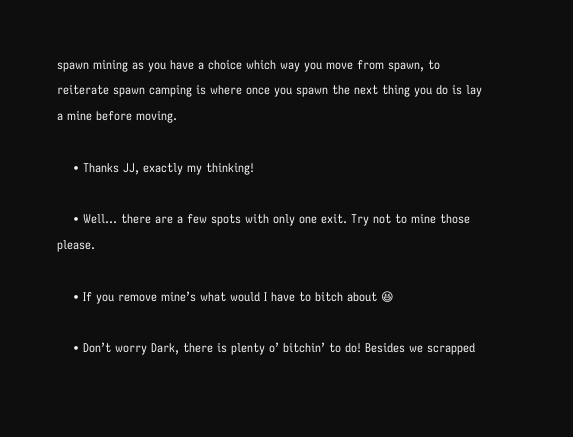spawn mining as you have a choice which way you move from spawn, to reiterate spawn camping is where once you spawn the next thing you do is lay a mine before moving.

    • Thanks JJ, exactly my thinking!

    • Well… there are a few spots with only one exit. Try not to mine those please.

    • If you remove mine’s what would I have to bitch about 😆

    • Don’t worry Dark, there is plenty o’ bitchin’ to do! Besides we scrapped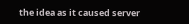the idea as it caused server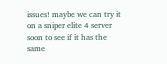issues! maybe we can try it on a sniper elite 4 server soon to see if it has the same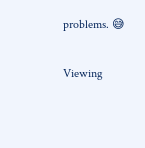problems. 😅

Viewing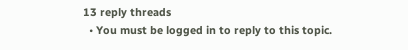13 reply threads
  • You must be logged in to reply to this topic.